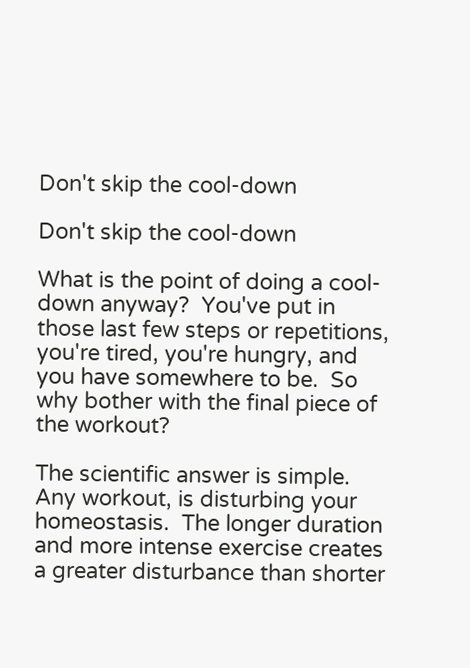Don't skip the cool-down

Don't skip the cool-down

What is the point of doing a cool-down anyway?  You've put in those last few steps or repetitions, you're tired, you're hungry, and you have somewhere to be.  So why bother with the final piece of the workout?

The scientific answer is simple.  Any workout, is disturbing your homeostasis.  The longer duration and more intense exercise creates a greater disturbance than shorter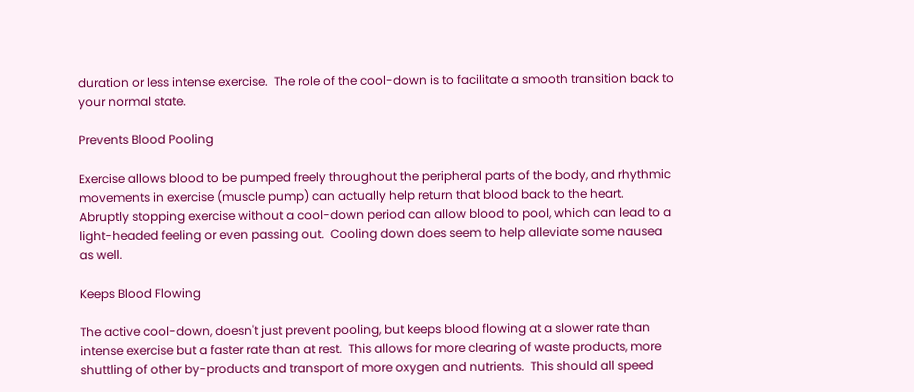duration or less intense exercise.  The role of the cool-down is to facilitate a smooth transition back to your normal state.

Prevents Blood Pooling

Exercise allows blood to be pumped freely throughout the peripheral parts of the body, and rhythmic movements in exercise (muscle pump) can actually help return that blood back to the heart.  Abruptly stopping exercise without a cool-down period can allow blood to pool, which can lead to a light-headed feeling or even passing out.  Cooling down does seem to help alleviate some nausea as well.

Keeps Blood Flowing

The active cool-down, doesn't just prevent pooling, but keeps blood flowing at a slower rate than intense exercise but a faster rate than at rest.  This allows for more clearing of waste products, more shuttling of other by-products and transport of more oxygen and nutrients.  This should all speed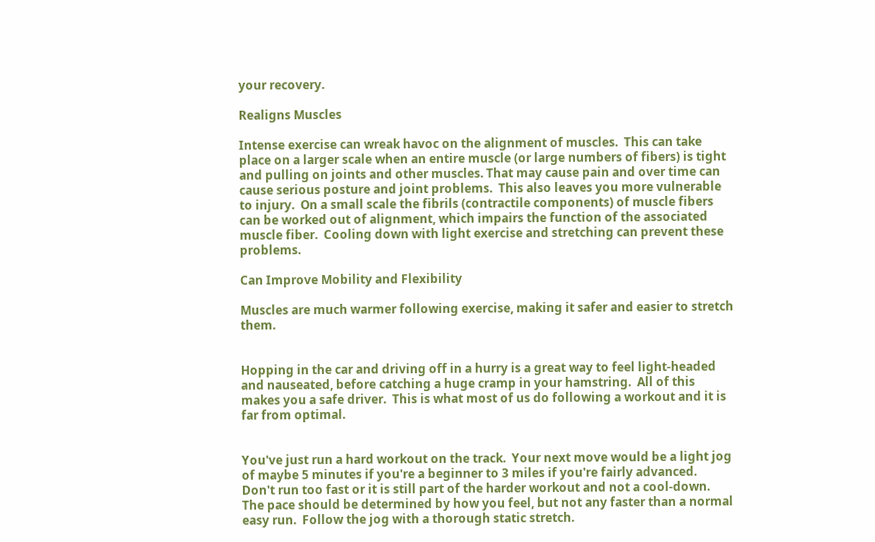your recovery.

Realigns Muscles

Intense exercise can wreak havoc on the alignment of muscles.  This can take place on a larger scale when an entire muscle (or large numbers of fibers) is tight and pulling on joints and other muscles. That may cause pain and over time can cause serious posture and joint problems.  This also leaves you more vulnerable to injury.  On a small scale the fibrils (contractile components) of muscle fibers can be worked out of alignment, which impairs the function of the associated muscle fiber.  Cooling down with light exercise and stretching can prevent these problems.

Can Improve Mobility and Flexibility

Muscles are much warmer following exercise, making it safer and easier to stretch them.


Hopping in the car and driving off in a hurry is a great way to feel light-headed and nauseated, before catching a huge cramp in your hamstring.  All of this makes you a safe driver.  This is what most of us do following a workout and it is far from optimal.


You've just run a hard workout on the track.  Your next move would be a light jog of maybe 5 minutes if you're a beginner to 3 miles if you're fairly advanced.  Don't run too fast or it is still part of the harder workout and not a cool-down.  The pace should be determined by how you feel, but not any faster than a normal easy run.  Follow the jog with a thorough static stretch.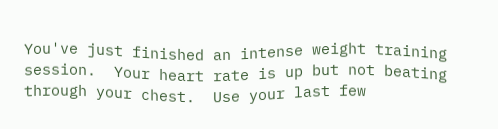You've just finished an intense weight training session.  Your heart rate is up but not beating through your chest.  Use your last few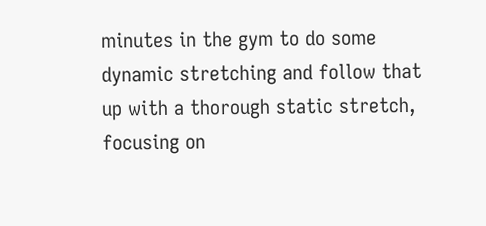minutes in the gym to do some dynamic stretching and follow that up with a thorough static stretch, focusing on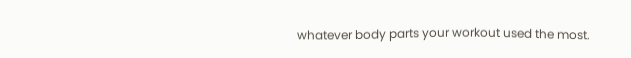whatever body parts your workout used the most.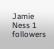Jamie Ness 1 followers